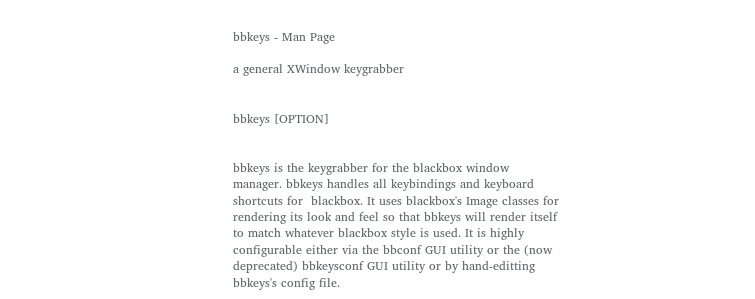bbkeys - Man Page

a general XWindow keygrabber


bbkeys [OPTION]


bbkeys is the keygrabber for the blackbox window manager. bbkeys handles all keybindings and keyboard shortcuts for  blackbox. It uses blackbox's Image classes for rendering its look and feel so that bbkeys will render itself to match whatever blackbox style is used. It is highly configurable either via the bbconf GUI utility or the (now deprecated) bbkeysconf GUI utility or by hand-editting bbkeys's config file.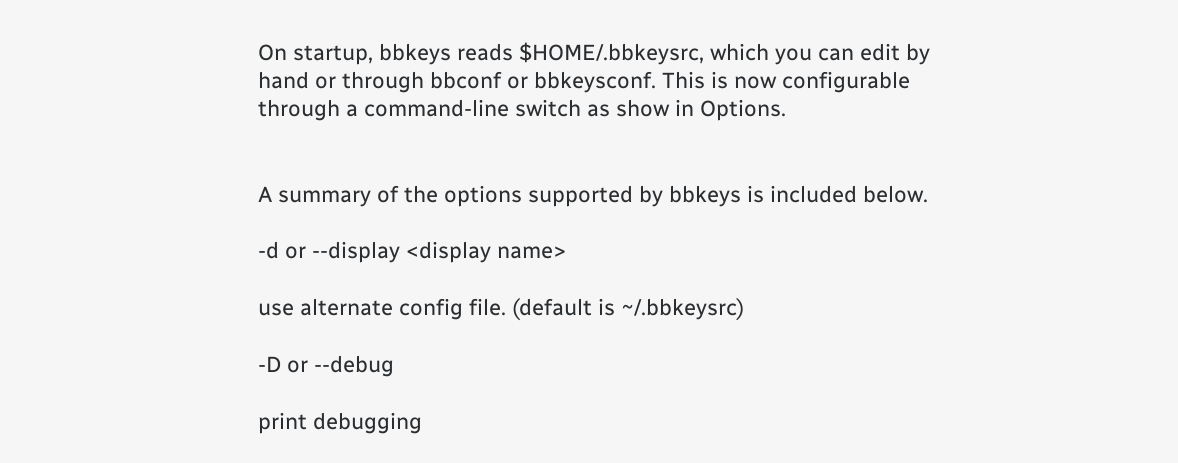On startup, bbkeys reads $HOME/.bbkeysrc, which you can edit by hand or through bbconf or bbkeysconf. This is now configurable through a command-line switch as show in Options.


A summary of the options supported by bbkeys is included below.

-d or --display <display name>

use alternate config file. (default is ~/.bbkeysrc)

-D or --debug

print debugging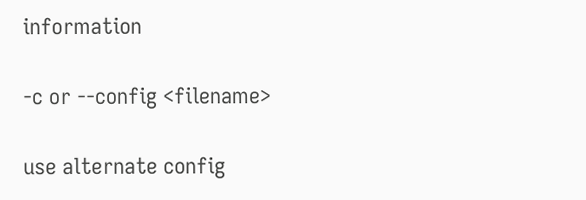information

-c or --config <filename>

use alternate config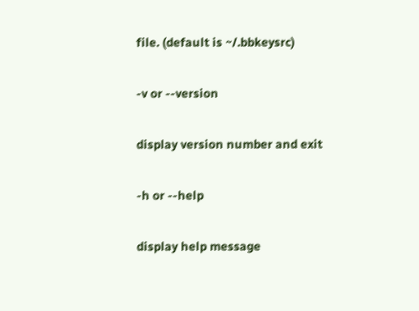file. (default is ~/.bbkeysrc)

-v or --version

display version number and exit

-h or --help

display help message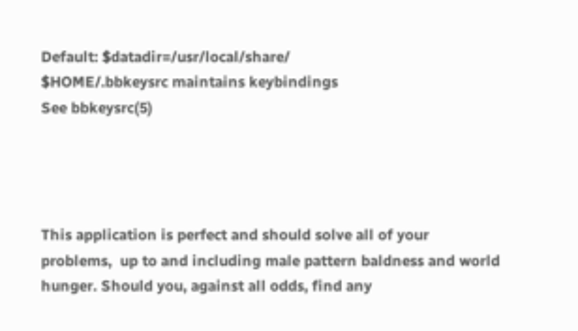Default: $datadir=/usr/local/share/
$HOME/.bbkeysrc maintains keybindings
See bbkeysrc(5)




This application is perfect and should solve all of your problems,  up to and including male pattern baldness and world hunger. Should you, against all odds, find any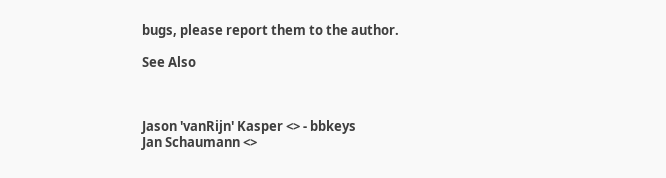bugs, please report them to the author.

See Also



Jason 'vanRijn' Kasper <> - bbkeys
Jan Schaumann <>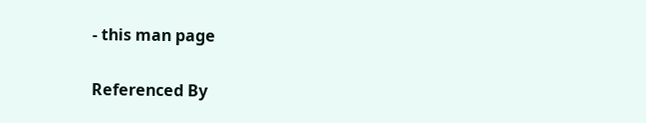- this man page

Referenced By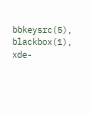bbkeysrc(5), blackbox(1), xde-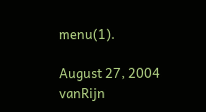menu(1).

August 27, 2004 vanRijn